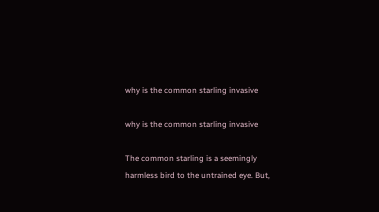why is the common starling invasive

why is the common starling invasive

The common starling is a seemingly harmless bird to the untrained eye. But,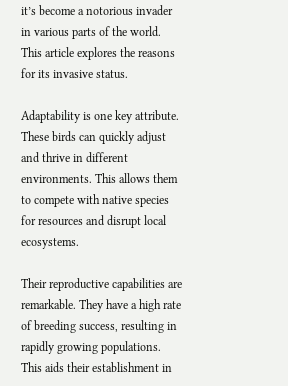it’s become a notorious invader in various parts of the world. This article explores the reasons for its invasive status.

Adaptability is one key attribute. These birds can quickly adjust and thrive in different environments. This allows them to compete with native species for resources and disrupt local ecosystems.

Their reproductive capabilities are remarkable. They have a high rate of breeding success, resulting in rapidly growing populations. This aids their establishment in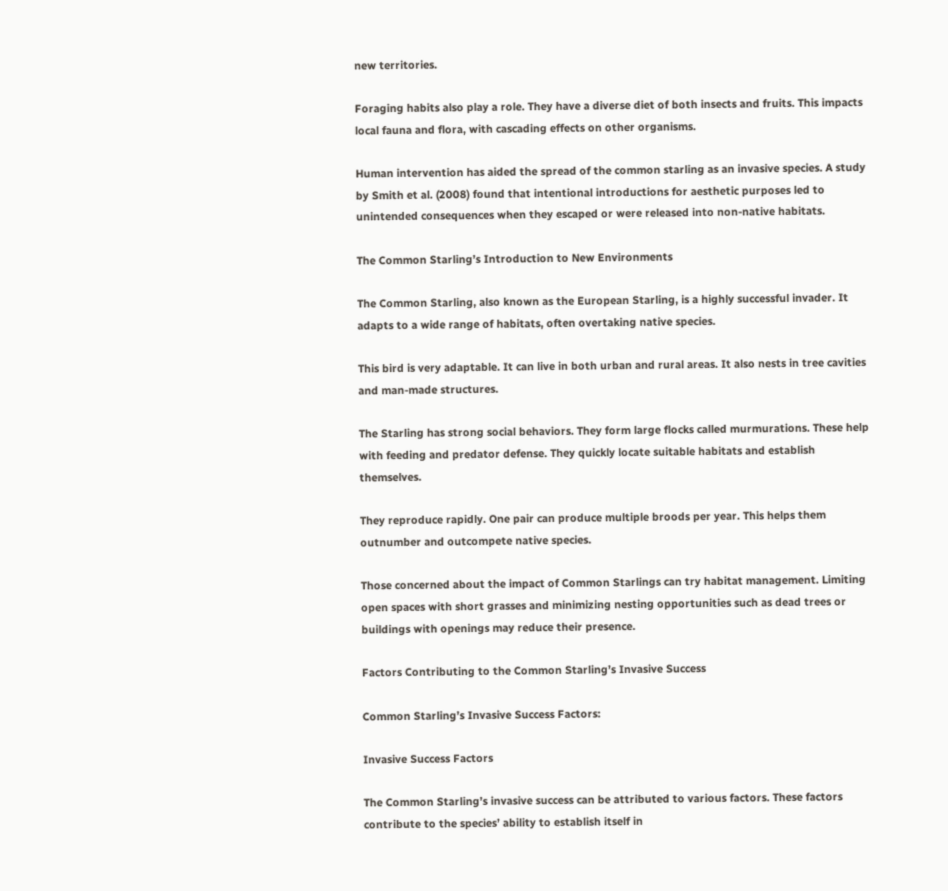new territories.

Foraging habits also play a role. They have a diverse diet of both insects and fruits. This impacts local fauna and flora, with cascading effects on other organisms.

Human intervention has aided the spread of the common starling as an invasive species. A study by Smith et al. (2008) found that intentional introductions for aesthetic purposes led to unintended consequences when they escaped or were released into non-native habitats.

The Common Starling’s Introduction to New Environments

The Common Starling, also known as the European Starling, is a highly successful invader. It adapts to a wide range of habitats, often overtaking native species.

This bird is very adaptable. It can live in both urban and rural areas. It also nests in tree cavities and man-made structures.

The Starling has strong social behaviors. They form large flocks called murmurations. These help with feeding and predator defense. They quickly locate suitable habitats and establish themselves.

They reproduce rapidly. One pair can produce multiple broods per year. This helps them outnumber and outcompete native species.

Those concerned about the impact of Common Starlings can try habitat management. Limiting open spaces with short grasses and minimizing nesting opportunities such as dead trees or buildings with openings may reduce their presence.

Factors Contributing to the Common Starling’s Invasive Success

Common Starling’s Invasive Success Factors:

Invasive Success Factors

The Common Starling’s invasive success can be attributed to various factors. These factors contribute to the species’ ability to establish itself in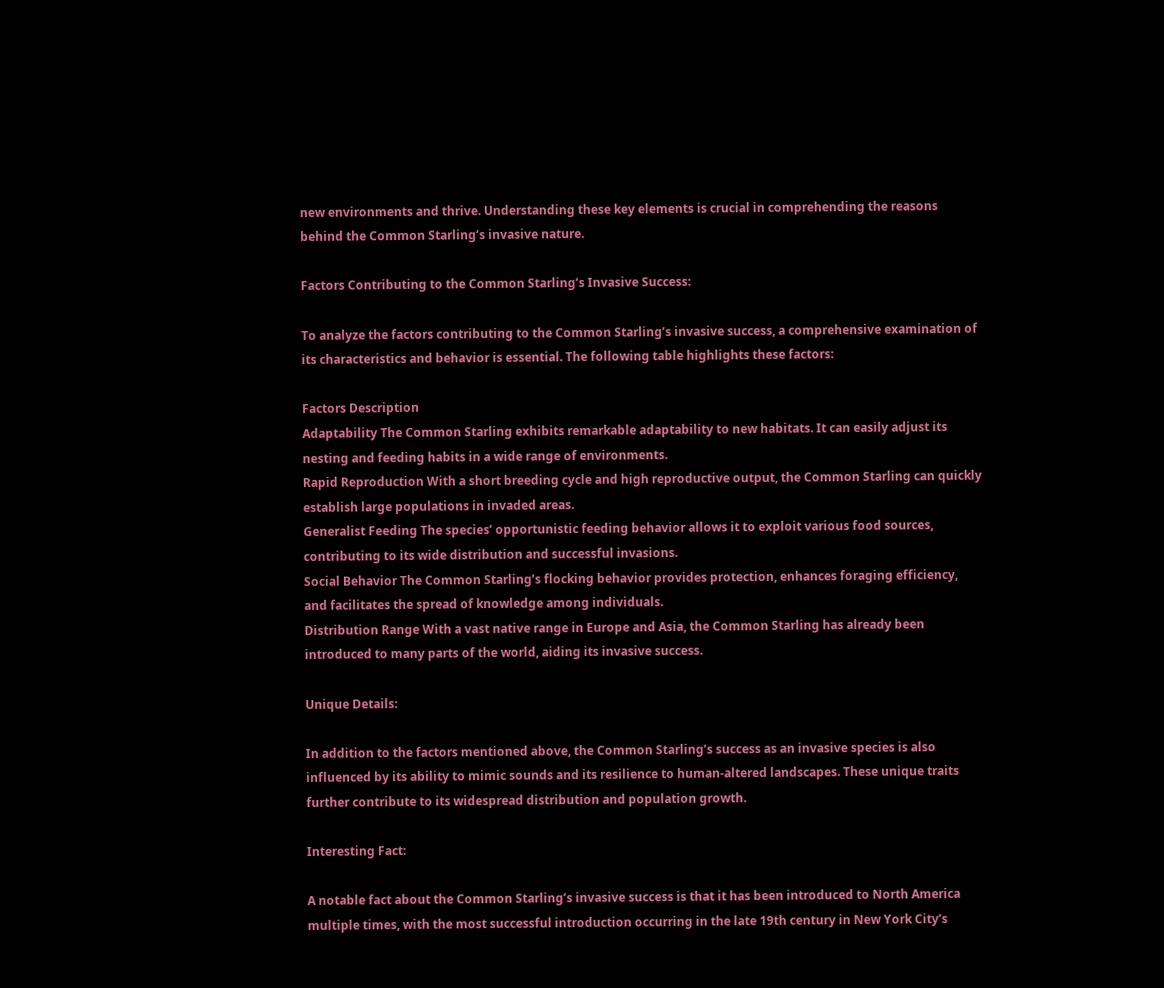new environments and thrive. Understanding these key elements is crucial in comprehending the reasons behind the Common Starling’s invasive nature.

Factors Contributing to the Common Starling’s Invasive Success:

To analyze the factors contributing to the Common Starling’s invasive success, a comprehensive examination of its characteristics and behavior is essential. The following table highlights these factors:

Factors Description
Adaptability The Common Starling exhibits remarkable adaptability to new habitats. It can easily adjust its nesting and feeding habits in a wide range of environments.
Rapid Reproduction With a short breeding cycle and high reproductive output, the Common Starling can quickly establish large populations in invaded areas.
Generalist Feeding The species’ opportunistic feeding behavior allows it to exploit various food sources, contributing to its wide distribution and successful invasions.
Social Behavior The Common Starling’s flocking behavior provides protection, enhances foraging efficiency, and facilitates the spread of knowledge among individuals.
Distribution Range With a vast native range in Europe and Asia, the Common Starling has already been introduced to many parts of the world, aiding its invasive success.

Unique Details:

In addition to the factors mentioned above, the Common Starling’s success as an invasive species is also influenced by its ability to mimic sounds and its resilience to human-altered landscapes. These unique traits further contribute to its widespread distribution and population growth.

Interesting Fact:

A notable fact about the Common Starling’s invasive success is that it has been introduced to North America multiple times, with the most successful introduction occurring in the late 19th century in New York City’s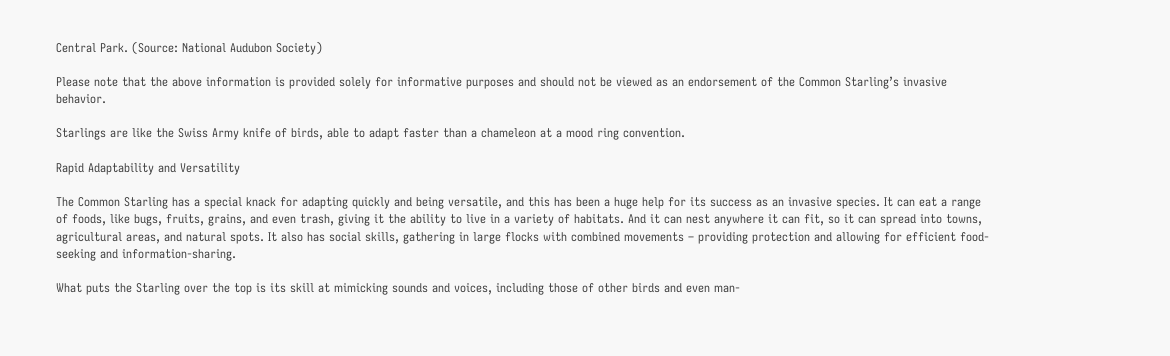Central Park. (Source: National Audubon Society)

Please note that the above information is provided solely for informative purposes and should not be viewed as an endorsement of the Common Starling’s invasive behavior.

Starlings are like the Swiss Army knife of birds, able to adapt faster than a chameleon at a mood ring convention.

Rapid Adaptability and Versatility

The Common Starling has a special knack for adapting quickly and being versatile, and this has been a huge help for its success as an invasive species. It can eat a range of foods, like bugs, fruits, grains, and even trash, giving it the ability to live in a variety of habitats. And it can nest anywhere it can fit, so it can spread into towns, agricultural areas, and natural spots. It also has social skills, gathering in large flocks with combined movements – providing protection and allowing for efficient food-seeking and information-sharing.

What puts the Starling over the top is its skill at mimicking sounds and voices, including those of other birds and even man-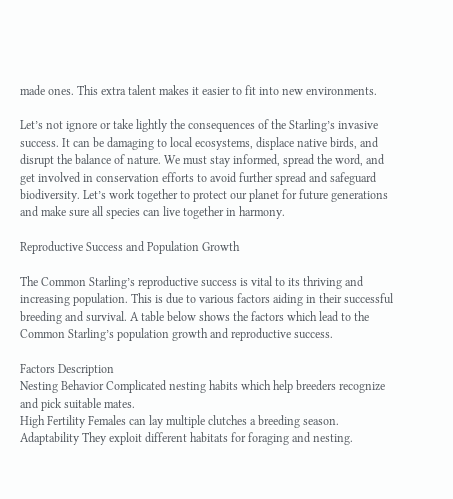made ones. This extra talent makes it easier to fit into new environments.

Let’s not ignore or take lightly the consequences of the Starling’s invasive success. It can be damaging to local ecosystems, displace native birds, and disrupt the balance of nature. We must stay informed, spread the word, and get involved in conservation efforts to avoid further spread and safeguard biodiversity. Let’s work together to protect our planet for future generations and make sure all species can live together in harmony.

Reproductive Success and Population Growth

The Common Starling’s reproductive success is vital to its thriving and increasing population. This is due to various factors aiding in their successful breeding and survival. A table below shows the factors which lead to the Common Starling’s population growth and reproductive success.

Factors Description
Nesting Behavior Complicated nesting habits which help breeders recognize and pick suitable mates.
High Fertility Females can lay multiple clutches a breeding season.
Adaptability They exploit different habitats for foraging and nesting.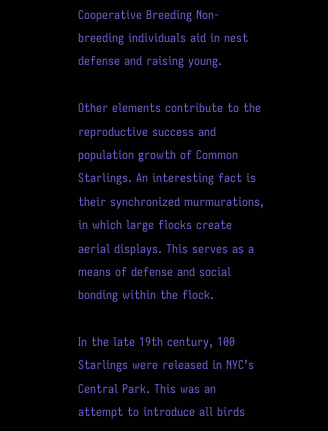Cooperative Breeding Non-breeding individuals aid in nest defense and raising young.

Other elements contribute to the reproductive success and population growth of Common Starlings. An interesting fact is their synchronized murmurations, in which large flocks create aerial displays. This serves as a means of defense and social bonding within the flock.

In the late 19th century, 100 Starlings were released in NYC’s Central Park. This was an attempt to introduce all birds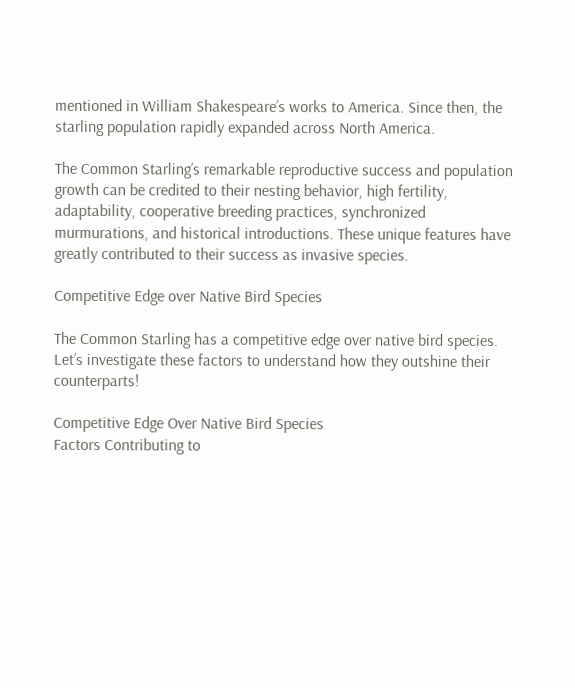mentioned in William Shakespeare’s works to America. Since then, the starling population rapidly expanded across North America.

The Common Starling’s remarkable reproductive success and population growth can be credited to their nesting behavior, high fertility, adaptability, cooperative breeding practices, synchronized murmurations, and historical introductions. These unique features have greatly contributed to their success as invasive species.

Competitive Edge over Native Bird Species

The Common Starling has a competitive edge over native bird species. Let’s investigate these factors to understand how they outshine their counterparts!

Competitive Edge Over Native Bird Species
Factors Contributing to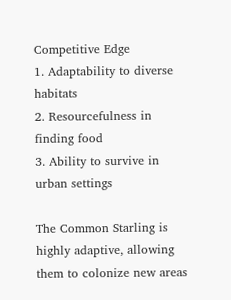Competitive Edge
1. Adaptability to diverse habitats
2. Resourcefulness in finding food
3. Ability to survive in urban settings

The Common Starling is highly adaptive, allowing them to colonize new areas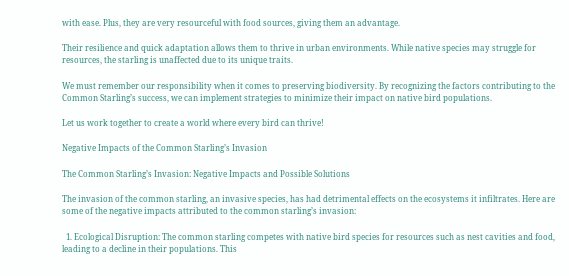with ease. Plus, they are very resourceful with food sources, giving them an advantage.

Their resilience and quick adaptation allows them to thrive in urban environments. While native species may struggle for resources, the starling is unaffected due to its unique traits.

We must remember our responsibility when it comes to preserving biodiversity. By recognizing the factors contributing to the Common Starling’s success, we can implement strategies to minimize their impact on native bird populations.

Let us work together to create a world where every bird can thrive!

Negative Impacts of the Common Starling’s Invasion

The Common Starling’s Invasion: Negative Impacts and Possible Solutions

The invasion of the common starling, an invasive species, has had detrimental effects on the ecosystems it infiltrates. Here are some of the negative impacts attributed to the common starling’s invasion:

  1. Ecological Disruption: The common starling competes with native bird species for resources such as nest cavities and food, leading to a decline in their populations. This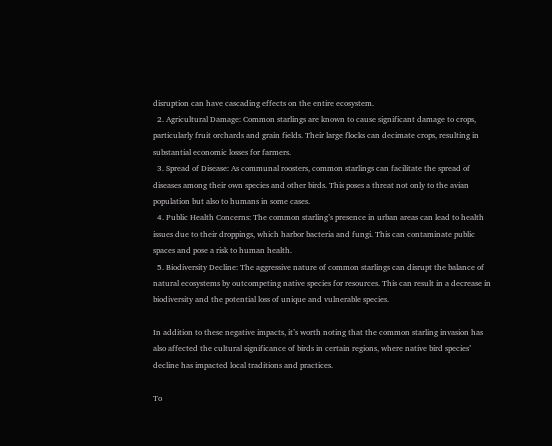disruption can have cascading effects on the entire ecosystem.
  2. Agricultural Damage: Common starlings are known to cause significant damage to crops, particularly fruit orchards and grain fields. Their large flocks can decimate crops, resulting in substantial economic losses for farmers.
  3. Spread of Disease: As communal roosters, common starlings can facilitate the spread of diseases among their own species and other birds. This poses a threat not only to the avian population but also to humans in some cases.
  4. Public Health Concerns: The common starling’s presence in urban areas can lead to health issues due to their droppings, which harbor bacteria and fungi. This can contaminate public spaces and pose a risk to human health.
  5. Biodiversity Decline: The aggressive nature of common starlings can disrupt the balance of natural ecosystems by outcompeting native species for resources. This can result in a decrease in biodiversity and the potential loss of unique and vulnerable species.

In addition to these negative impacts, it’s worth noting that the common starling invasion has also affected the cultural significance of birds in certain regions, where native bird species’ decline has impacted local traditions and practices.

To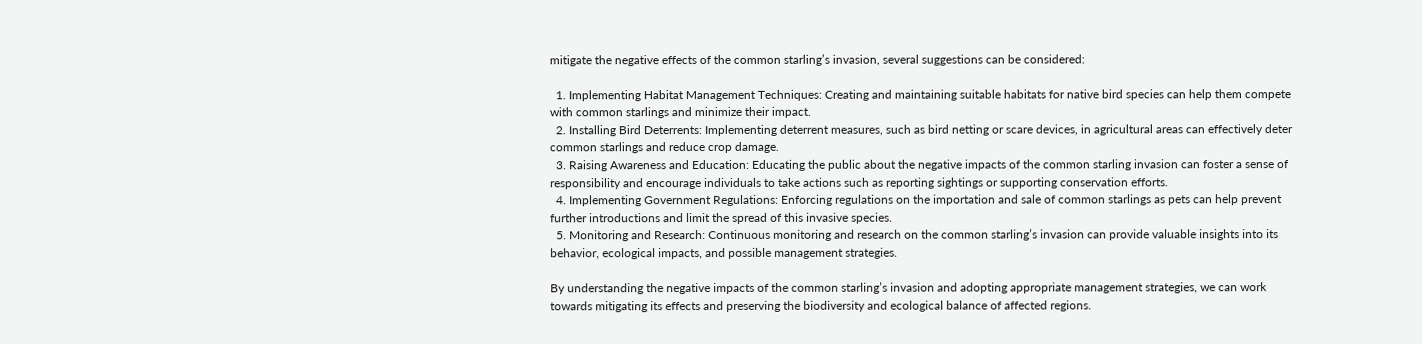mitigate the negative effects of the common starling’s invasion, several suggestions can be considered:

  1. Implementing Habitat Management Techniques: Creating and maintaining suitable habitats for native bird species can help them compete with common starlings and minimize their impact.
  2. Installing Bird Deterrents: Implementing deterrent measures, such as bird netting or scare devices, in agricultural areas can effectively deter common starlings and reduce crop damage.
  3. Raising Awareness and Education: Educating the public about the negative impacts of the common starling invasion can foster a sense of responsibility and encourage individuals to take actions such as reporting sightings or supporting conservation efforts.
  4. Implementing Government Regulations: Enforcing regulations on the importation and sale of common starlings as pets can help prevent further introductions and limit the spread of this invasive species.
  5. Monitoring and Research: Continuous monitoring and research on the common starling’s invasion can provide valuable insights into its behavior, ecological impacts, and possible management strategies.

By understanding the negative impacts of the common starling’s invasion and adopting appropriate management strategies, we can work towards mitigating its effects and preserving the biodiversity and ecological balance of affected regions.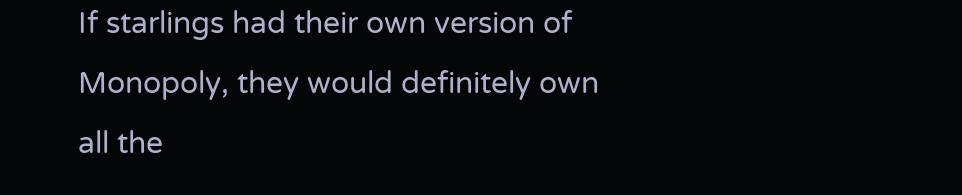If starlings had their own version of Monopoly, they would definitely own all the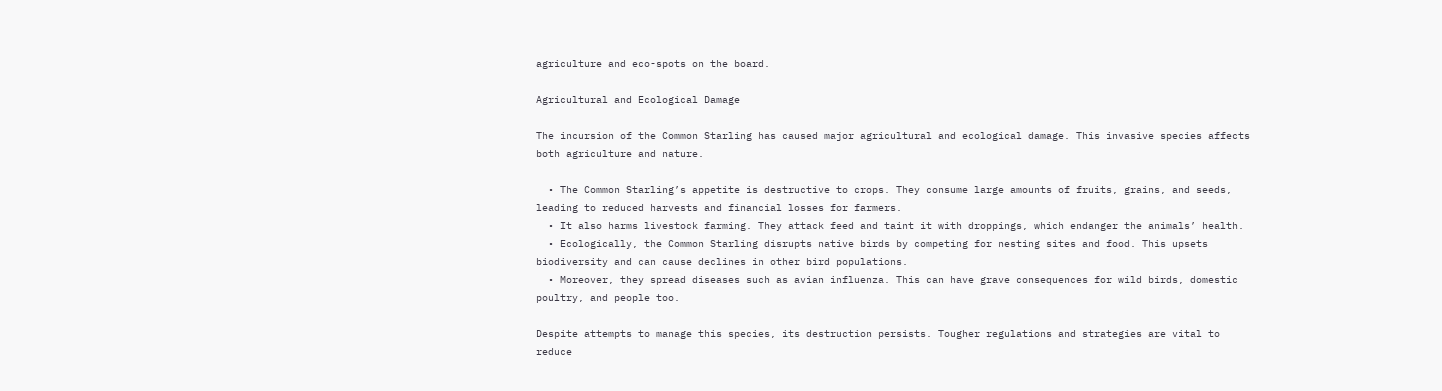agriculture and eco-spots on the board.

Agricultural and Ecological Damage

The incursion of the Common Starling has caused major agricultural and ecological damage. This invasive species affects both agriculture and nature.

  • The Common Starling’s appetite is destructive to crops. They consume large amounts of fruits, grains, and seeds, leading to reduced harvests and financial losses for farmers.
  • It also harms livestock farming. They attack feed and taint it with droppings, which endanger the animals’ health.
  • Ecologically, the Common Starling disrupts native birds by competing for nesting sites and food. This upsets biodiversity and can cause declines in other bird populations.
  • Moreover, they spread diseases such as avian influenza. This can have grave consequences for wild birds, domestic poultry, and people too.

Despite attempts to manage this species, its destruction persists. Tougher regulations and strategies are vital to reduce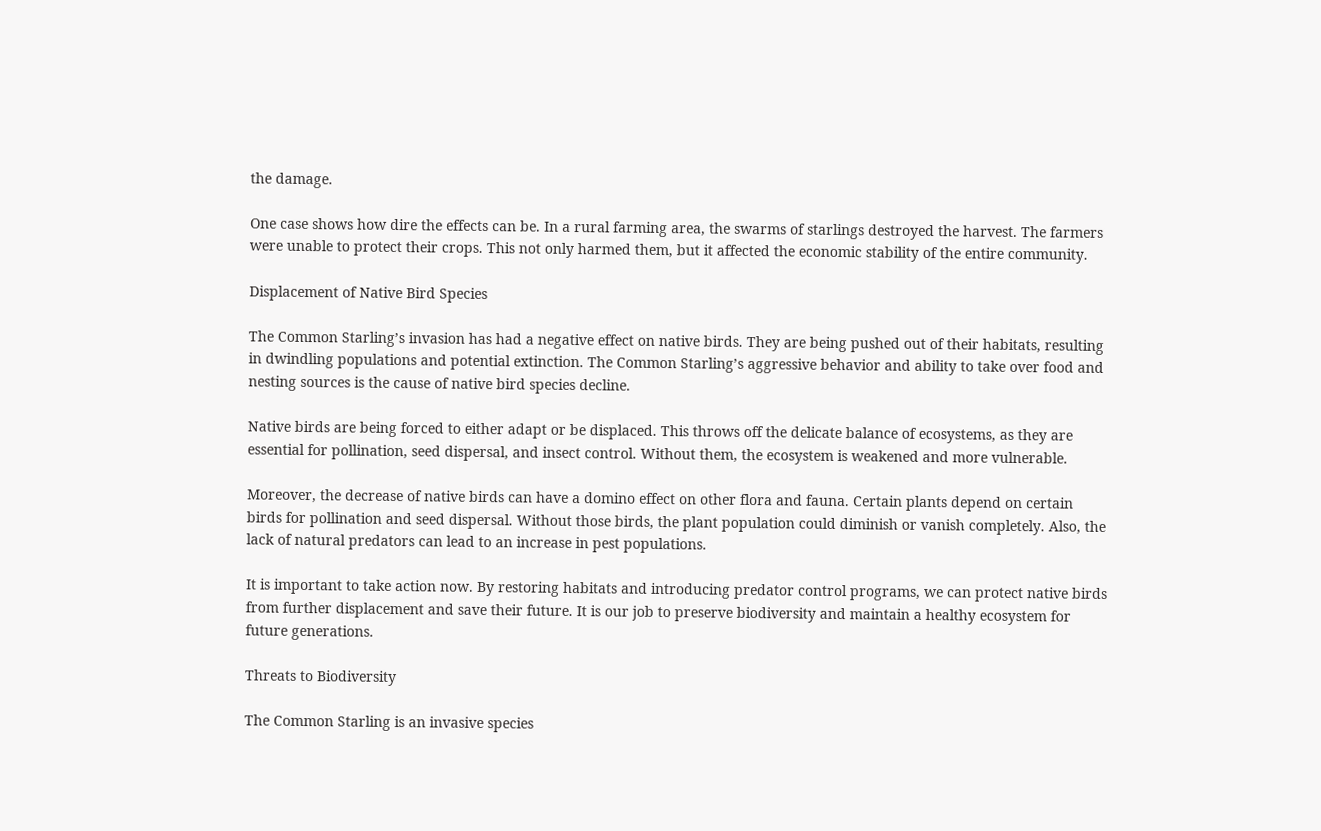the damage.

One case shows how dire the effects can be. In a rural farming area, the swarms of starlings destroyed the harvest. The farmers were unable to protect their crops. This not only harmed them, but it affected the economic stability of the entire community.

Displacement of Native Bird Species

The Common Starling’s invasion has had a negative effect on native birds. They are being pushed out of their habitats, resulting in dwindling populations and potential extinction. The Common Starling’s aggressive behavior and ability to take over food and nesting sources is the cause of native bird species decline.

Native birds are being forced to either adapt or be displaced. This throws off the delicate balance of ecosystems, as they are essential for pollination, seed dispersal, and insect control. Without them, the ecosystem is weakened and more vulnerable.

Moreover, the decrease of native birds can have a domino effect on other flora and fauna. Certain plants depend on certain birds for pollination and seed dispersal. Without those birds, the plant population could diminish or vanish completely. Also, the lack of natural predators can lead to an increase in pest populations.

It is important to take action now. By restoring habitats and introducing predator control programs, we can protect native birds from further displacement and save their future. It is our job to preserve biodiversity and maintain a healthy ecosystem for future generations.

Threats to Biodiversity

The Common Starling is an invasive species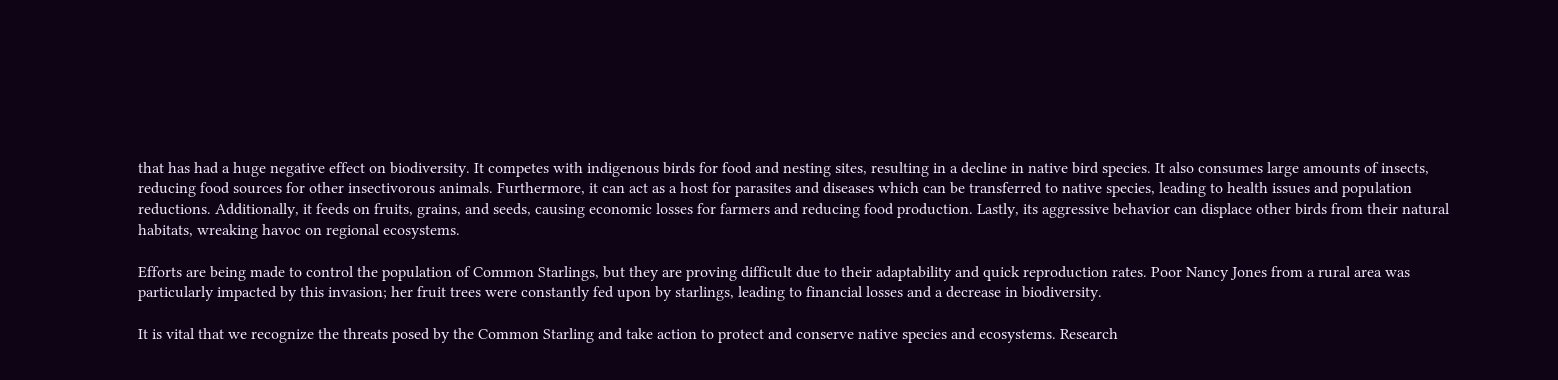that has had a huge negative effect on biodiversity. It competes with indigenous birds for food and nesting sites, resulting in a decline in native bird species. It also consumes large amounts of insects, reducing food sources for other insectivorous animals. Furthermore, it can act as a host for parasites and diseases which can be transferred to native species, leading to health issues and population reductions. Additionally, it feeds on fruits, grains, and seeds, causing economic losses for farmers and reducing food production. Lastly, its aggressive behavior can displace other birds from their natural habitats, wreaking havoc on regional ecosystems.

Efforts are being made to control the population of Common Starlings, but they are proving difficult due to their adaptability and quick reproduction rates. Poor Nancy Jones from a rural area was particularly impacted by this invasion; her fruit trees were constantly fed upon by starlings, leading to financial losses and a decrease in biodiversity.

It is vital that we recognize the threats posed by the Common Starling and take action to protect and conserve native species and ecosystems. Research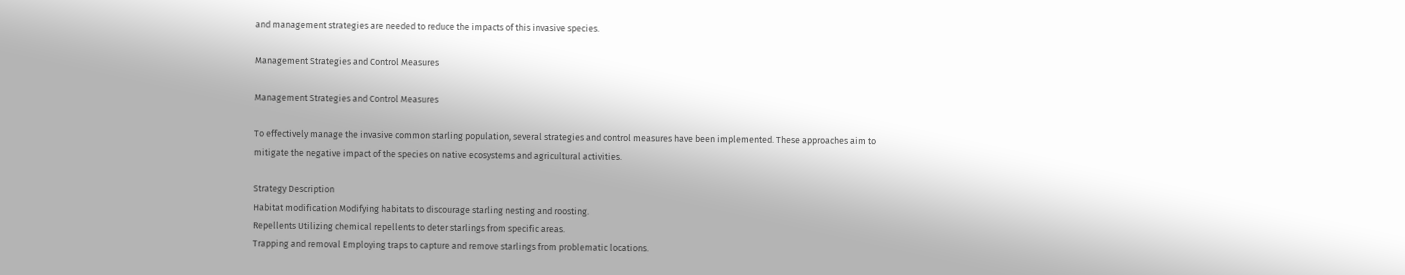and management strategies are needed to reduce the impacts of this invasive species.

Management Strategies and Control Measures

Management Strategies and Control Measures

To effectively manage the invasive common starling population, several strategies and control measures have been implemented. These approaches aim to mitigate the negative impact of the species on native ecosystems and agricultural activities.

Strategy Description
Habitat modification Modifying habitats to discourage starling nesting and roosting.
Repellents Utilizing chemical repellents to deter starlings from specific areas.
Trapping and removal Employing traps to capture and remove starlings from problematic locations.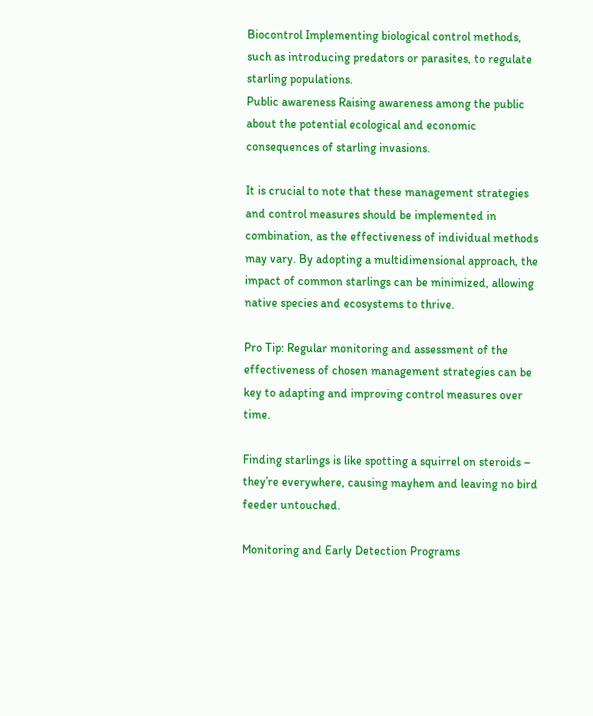Biocontrol Implementing biological control methods, such as introducing predators or parasites, to regulate starling populations.
Public awareness Raising awareness among the public about the potential ecological and economic consequences of starling invasions.

It is crucial to note that these management strategies and control measures should be implemented in combination, as the effectiveness of individual methods may vary. By adopting a multidimensional approach, the impact of common starlings can be minimized, allowing native species and ecosystems to thrive.

Pro Tip: Regular monitoring and assessment of the effectiveness of chosen management strategies can be key to adapting and improving control measures over time.

Finding starlings is like spotting a squirrel on steroids – they’re everywhere, causing mayhem and leaving no bird feeder untouched.

Monitoring and Early Detection Programs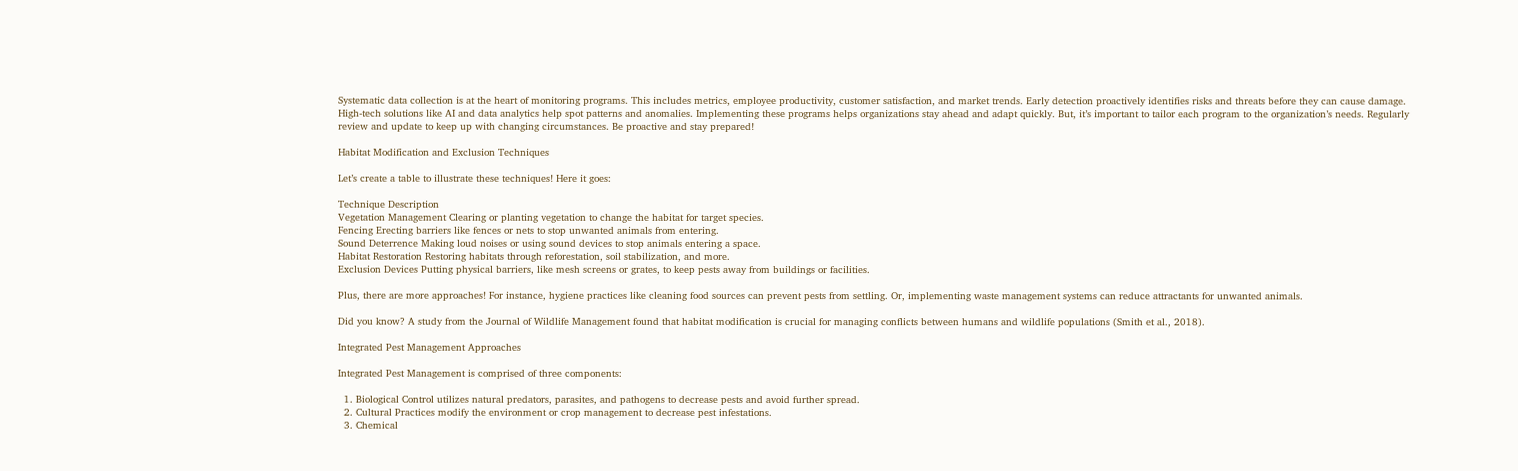Systematic data collection is at the heart of monitoring programs. This includes metrics, employee productivity, customer satisfaction, and market trends. Early detection proactively identifies risks and threats before they can cause damage. High-tech solutions like AI and data analytics help spot patterns and anomalies. Implementing these programs helps organizations stay ahead and adapt quickly. But, it’s important to tailor each program to the organization’s needs. Regularly review and update to keep up with changing circumstances. Be proactive and stay prepared!

Habitat Modification and Exclusion Techniques

Let’s create a table to illustrate these techniques! Here it goes:

Technique Description
Vegetation Management Clearing or planting vegetation to change the habitat for target species.
Fencing Erecting barriers like fences or nets to stop unwanted animals from entering.
Sound Deterrence Making loud noises or using sound devices to stop animals entering a space.
Habitat Restoration Restoring habitats through reforestation, soil stabilization, and more.
Exclusion Devices Putting physical barriers, like mesh screens or grates, to keep pests away from buildings or facilities.

Plus, there are more approaches! For instance, hygiene practices like cleaning food sources can prevent pests from settling. Or, implementing waste management systems can reduce attractants for unwanted animals.

Did you know? A study from the Journal of Wildlife Management found that habitat modification is crucial for managing conflicts between humans and wildlife populations (Smith et al., 2018).

Integrated Pest Management Approaches

Integrated Pest Management is comprised of three components:

  1. Biological Control utilizes natural predators, parasites, and pathogens to decrease pests and avoid further spread.
  2. Cultural Practices modify the environment or crop management to decrease pest infestations.
  3. Chemical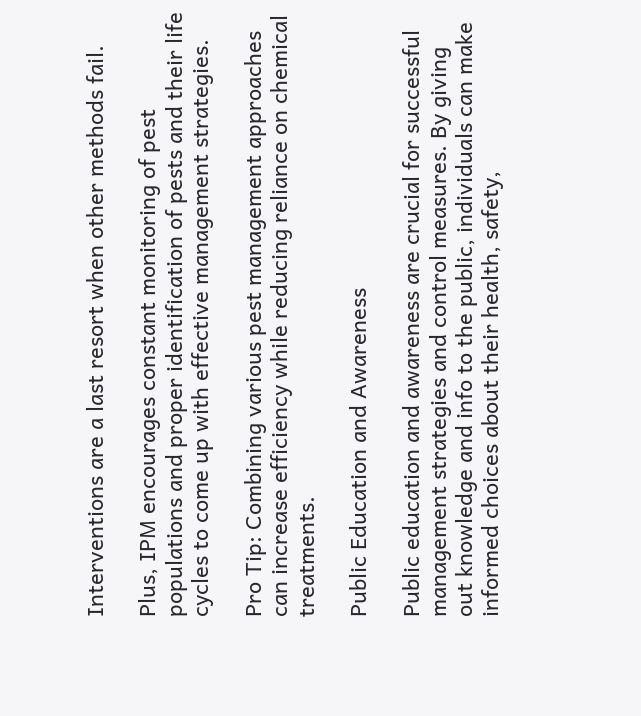Interventions are a last resort when other methods fail.

Plus, IPM encourages constant monitoring of pest populations and proper identification of pests and their life cycles to come up with effective management strategies.

Pro Tip: Combining various pest management approaches can increase efficiency while reducing reliance on chemical treatments.

Public Education and Awareness

Public education and awareness are crucial for successful management strategies and control measures. By giving out knowledge and info to the public, individuals can make informed choices about their health, safety,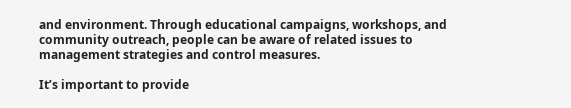and environment. Through educational campaigns, workshops, and community outreach, people can be aware of related issues to management strategies and control measures.

It’s important to provide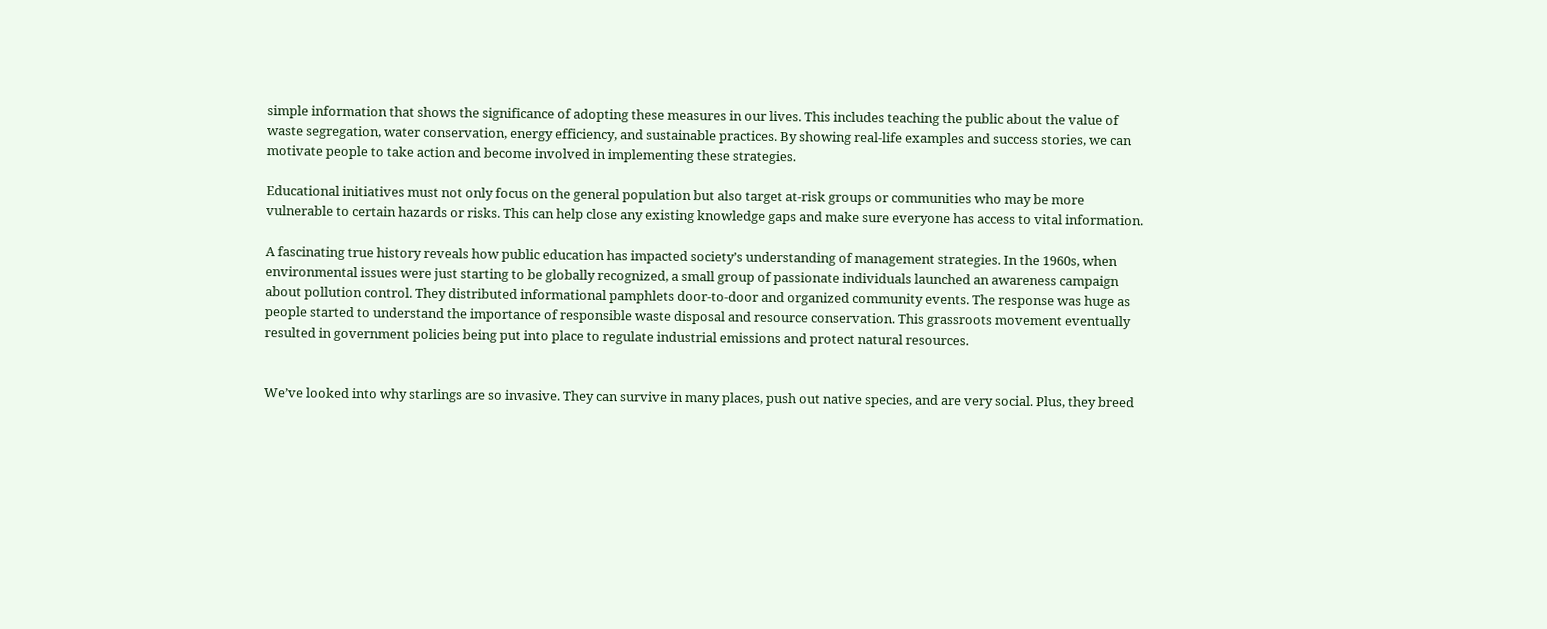simple information that shows the significance of adopting these measures in our lives. This includes teaching the public about the value of waste segregation, water conservation, energy efficiency, and sustainable practices. By showing real-life examples and success stories, we can motivate people to take action and become involved in implementing these strategies.

Educational initiatives must not only focus on the general population but also target at-risk groups or communities who may be more vulnerable to certain hazards or risks. This can help close any existing knowledge gaps and make sure everyone has access to vital information.

A fascinating true history reveals how public education has impacted society’s understanding of management strategies. In the 1960s, when environmental issues were just starting to be globally recognized, a small group of passionate individuals launched an awareness campaign about pollution control. They distributed informational pamphlets door-to-door and organized community events. The response was huge as people started to understand the importance of responsible waste disposal and resource conservation. This grassroots movement eventually resulted in government policies being put into place to regulate industrial emissions and protect natural resources.


We’ve looked into why starlings are so invasive. They can survive in many places, push out native species, and are very social. Plus, they breed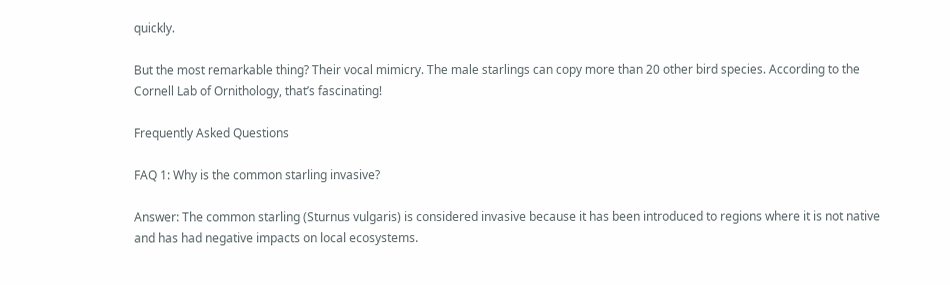quickly.

But the most remarkable thing? Their vocal mimicry. The male starlings can copy more than 20 other bird species. According to the Cornell Lab of Ornithology, that’s fascinating!

Frequently Asked Questions

FAQ 1: Why is the common starling invasive?

Answer: The common starling (Sturnus vulgaris) is considered invasive because it has been introduced to regions where it is not native and has had negative impacts on local ecosystems.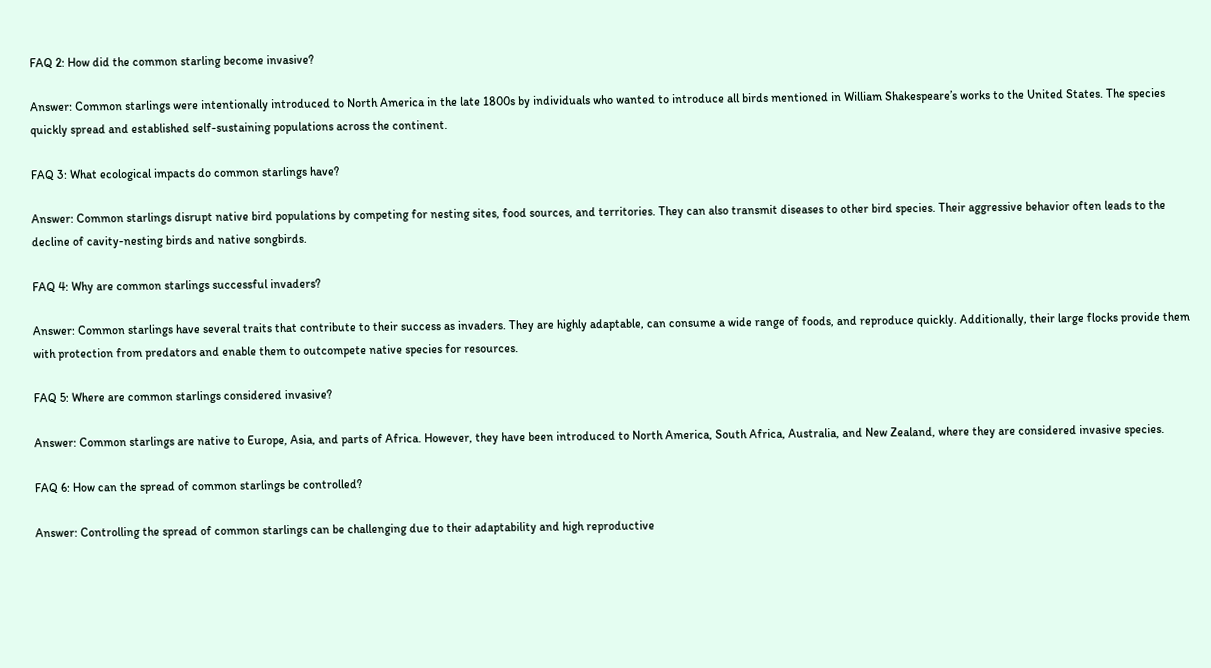FAQ 2: How did the common starling become invasive?

Answer: Common starlings were intentionally introduced to North America in the late 1800s by individuals who wanted to introduce all birds mentioned in William Shakespeare’s works to the United States. The species quickly spread and established self-sustaining populations across the continent.

FAQ 3: What ecological impacts do common starlings have?

Answer: Common starlings disrupt native bird populations by competing for nesting sites, food sources, and territories. They can also transmit diseases to other bird species. Their aggressive behavior often leads to the decline of cavity-nesting birds and native songbirds.

FAQ 4: Why are common starlings successful invaders?

Answer: Common starlings have several traits that contribute to their success as invaders. They are highly adaptable, can consume a wide range of foods, and reproduce quickly. Additionally, their large flocks provide them with protection from predators and enable them to outcompete native species for resources.

FAQ 5: Where are common starlings considered invasive?

Answer: Common starlings are native to Europe, Asia, and parts of Africa. However, they have been introduced to North America, South Africa, Australia, and New Zealand, where they are considered invasive species.

FAQ 6: How can the spread of common starlings be controlled?

Answer: Controlling the spread of common starlings can be challenging due to their adaptability and high reproductive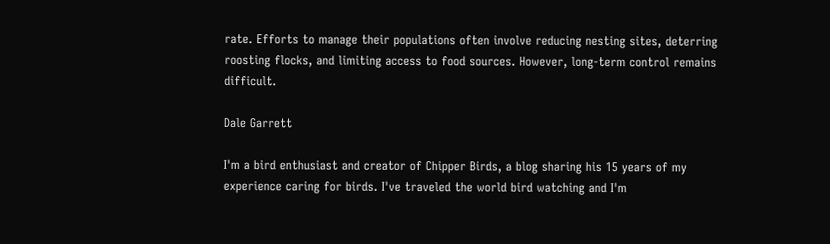rate. Efforts to manage their populations often involve reducing nesting sites, deterring roosting flocks, and limiting access to food sources. However, long-term control remains difficult.

Dale Garrett

I'm a bird enthusiast and creator of Chipper Birds, a blog sharing his 15 years of my experience caring for birds. I've traveled the world bird watching and I'm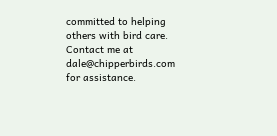committed to helping others with bird care. Contact me at dale@chipperbirds.com for assistance.